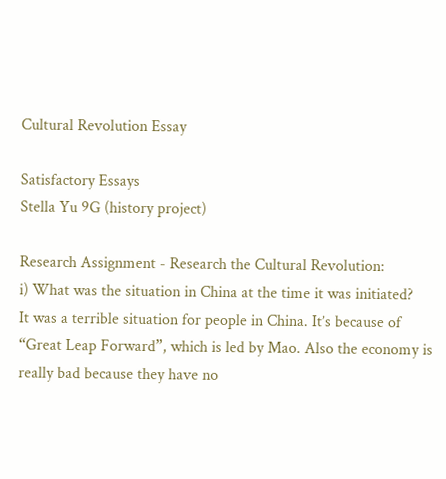Cultural Revolution Essay

Satisfactory Essays
Stella Yu 9G (history project)

Research Assignment - Research the Cultural Revolution:
i) What was the situation in China at the time it was initiated?
It was a terrible situation for people in China. It’s because of “Great Leap Forward”, which is led by Mao. Also the economy is really bad because they have no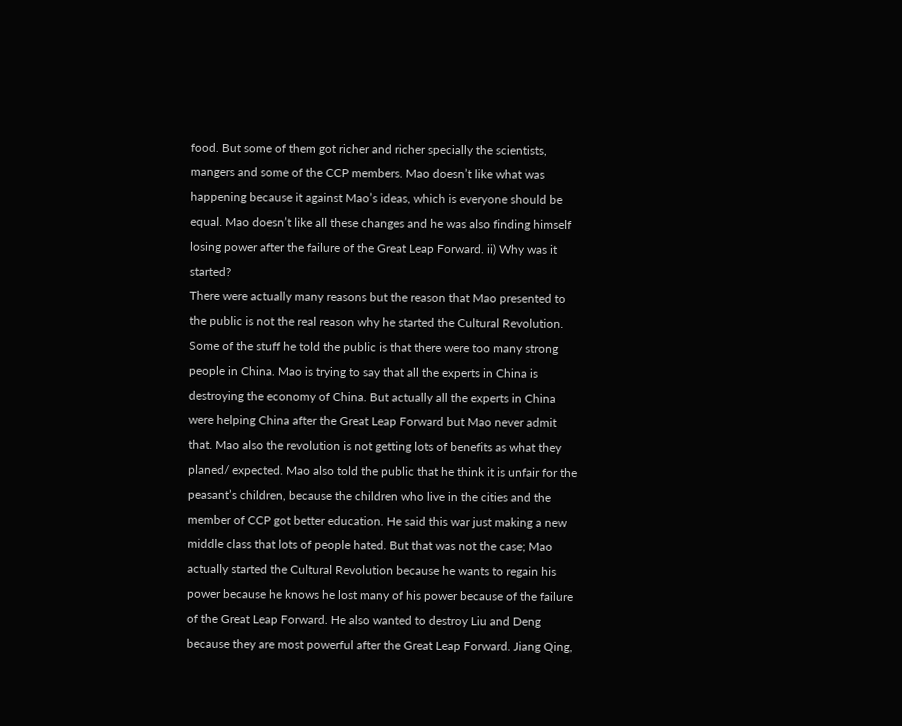food. But some of them got richer and richer specially the scientists, mangers and some of the CCP members. Mao doesn’t like what was happening because it against Mao’s ideas, which is everyone should be equal. Mao doesn’t like all these changes and he was also finding himself losing power after the failure of the Great Leap Forward. ii) Why was it started?
There were actually many reasons but the reason that Mao presented to the public is not the real reason why he started the Cultural Revolution. Some of the stuff he told the public is that there were too many strong people in China. Mao is trying to say that all the experts in China is destroying the economy of China. But actually all the experts in China were helping China after the Great Leap Forward but Mao never admit that. Mao also the revolution is not getting lots of benefits as what they planed/ expected. Mao also told the public that he think it is unfair for the peasant’s children, because the children who live in the cities and the member of CCP got better education. He said this war just making a new middle class that lots of people hated. But that was not the case; Mao actually started the Cultural Revolution because he wants to regain his power because he knows he lost many of his power because of the failure of the Great Leap Forward. He also wanted to destroy Liu and Deng because they are most powerful after the Great Leap Forward. Jiang Qing,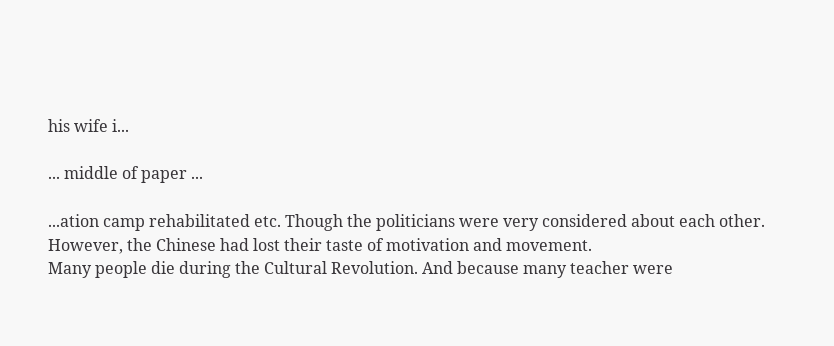his wife i...

... middle of paper ...

...ation camp rehabilitated etc. Though the politicians were very considered about each other. However, the Chinese had lost their taste of motivation and movement.
Many people die during the Cultural Revolution. And because many teacher were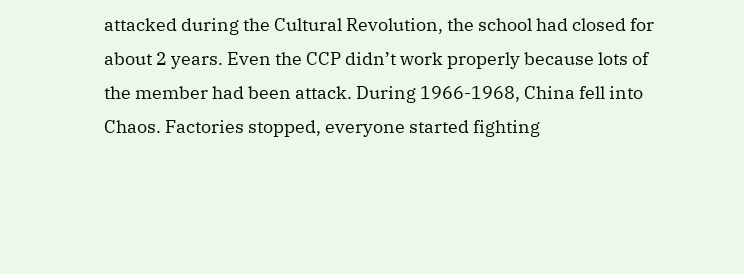attacked during the Cultural Revolution, the school had closed for about 2 years. Even the CCP didn’t work properly because lots of the member had been attack. During 1966-1968, China fell into Chaos. Factories stopped, everyone started fighting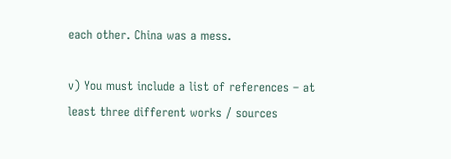each other. China was a mess.

v) You must include a list of references – at least three different works / sources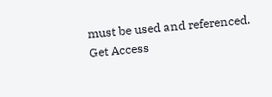must be used and referenced.
Get Access